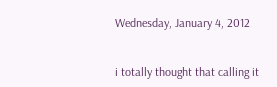Wednesday, January 4, 2012


i totally thought that calling it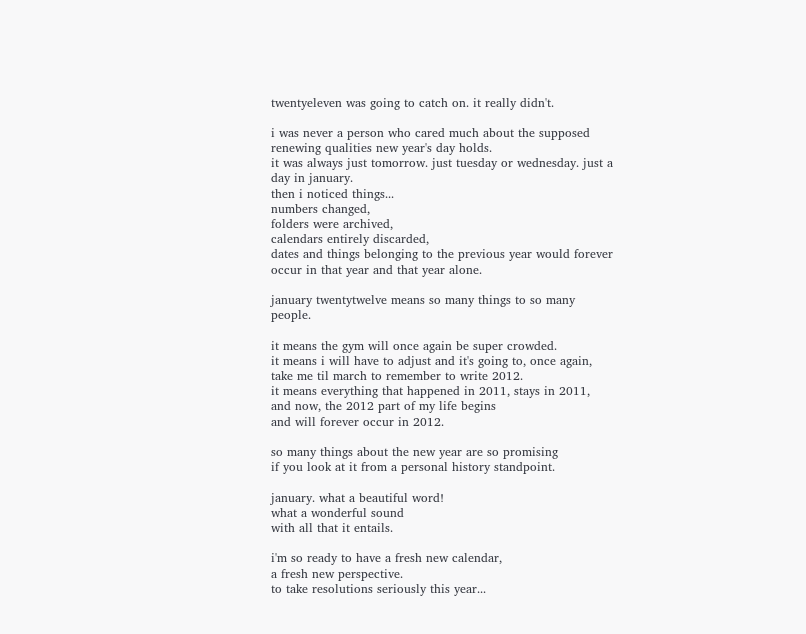twentyeleven was going to catch on. it really didn't.

i was never a person who cared much about the supposed renewing qualities new year's day holds.
it was always just tomorrow. just tuesday or wednesday. just a day in january.
then i noticed things...
numbers changed,
folders were archived,
calendars entirely discarded,
dates and things belonging to the previous year would forever occur in that year and that year alone.

january twentytwelve means so many things to so many people.

it means the gym will once again be super crowded.
it means i will have to adjust and it's going to, once again, take me til march to remember to write 2012.
it means everything that happened in 2011, stays in 2011,
and now, the 2012 part of my life begins
and will forever occur in 2012.

so many things about the new year are so promising
if you look at it from a personal history standpoint.

january. what a beautiful word!
what a wonderful sound
with all that it entails.

i'm so ready to have a fresh new calendar,
a fresh new perspective.
to take resolutions seriously this year...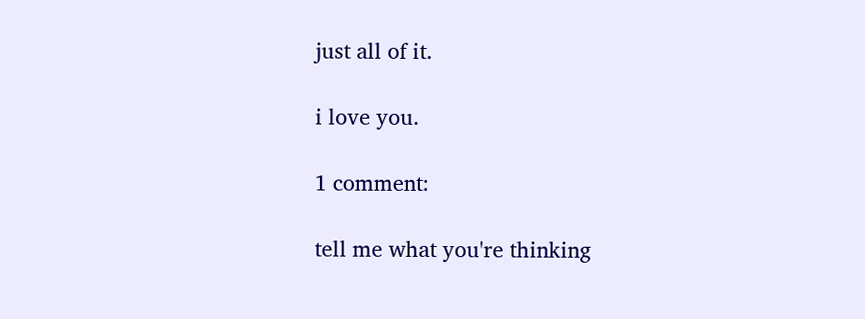just all of it.

i love you.

1 comment:

tell me what you're thinking